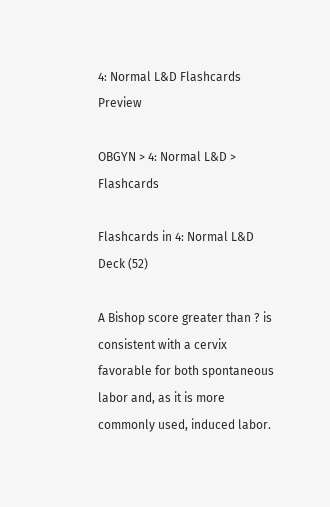4: Normal L&D Flashcards Preview

OBGYN > 4: Normal L&D > Flashcards

Flashcards in 4: Normal L&D Deck (52)

A Bishop score greater than ? is consistent with a cervix favorable for both spontaneous labor and, as it is more commonly used, induced labor.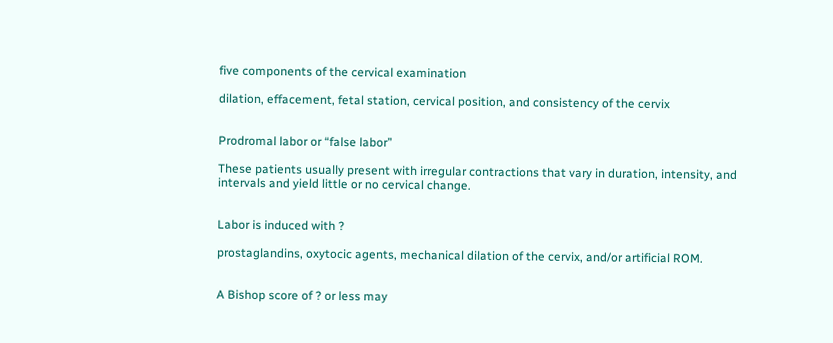five components of the cervical examination

dilation, effacement, fetal station, cervical position, and consistency of the cervix


Prodromal labor or “false labor”

These patients usually present with irregular contractions that vary in duration, intensity, and intervals and yield little or no cervical change.


Labor is induced with ?

prostaglandins, oxytocic agents, mechanical dilation of the cervix, and/or artificial ROM.


A Bishop score of ? or less may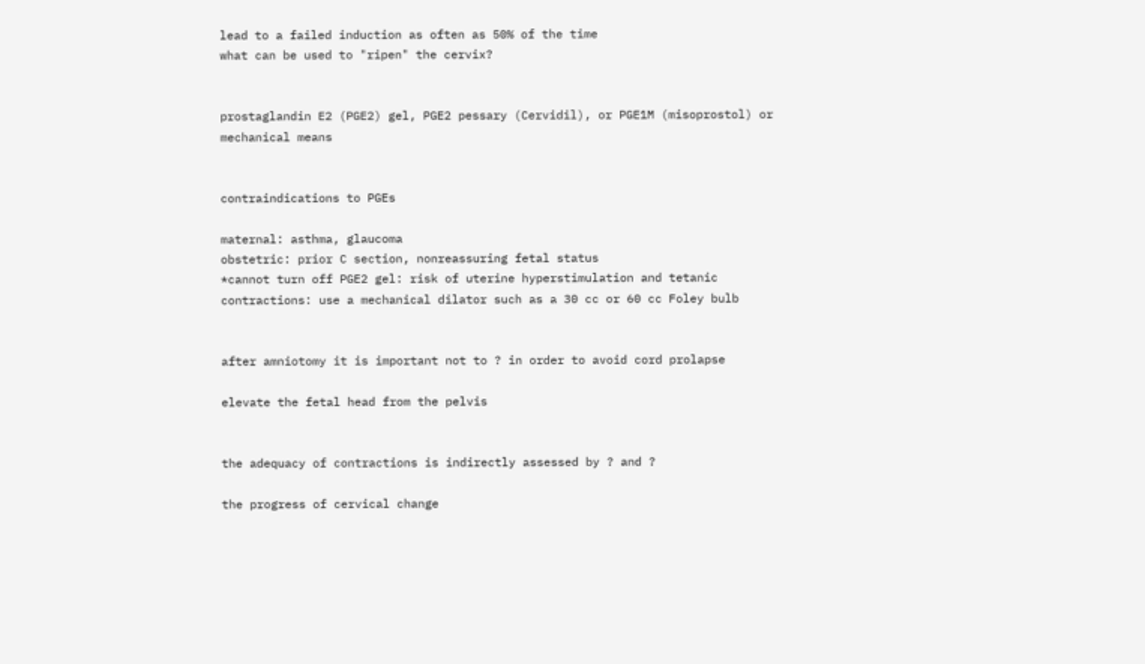lead to a failed induction as often as 50% of the time
what can be used to "ripen" the cervix?


prostaglandin E2 (PGE2) gel, PGE2 pessary (Cervidil), or PGE1M (misoprostol) or mechanical means


contraindications to PGEs

maternal: asthma, glaucoma
obstetric: prior C section, nonreassuring fetal status
*cannot turn off PGE2 gel: risk of uterine hyperstimulation and tetanic contractions: use a mechanical dilator such as a 30 cc or 60 cc Foley bulb


after amniotomy it is important not to ? in order to avoid cord prolapse

elevate the fetal head from the pelvis


the adequacy of contractions is indirectly assessed by ? and ?

the progress of cervical change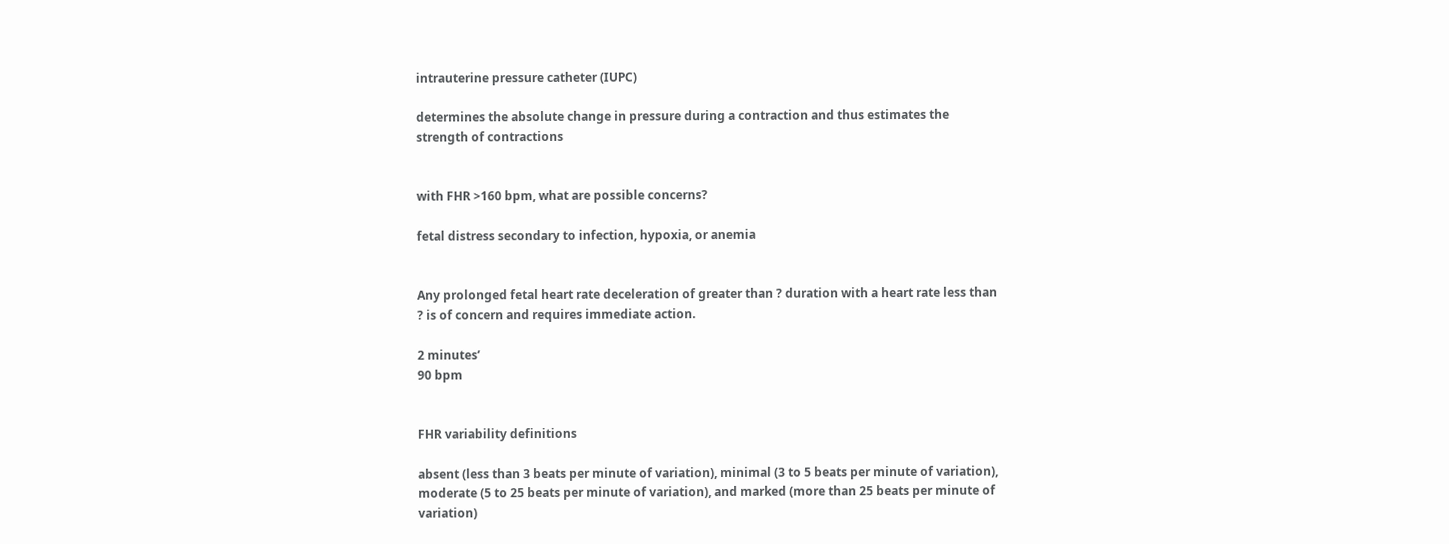intrauterine pressure catheter (IUPC)

determines the absolute change in pressure during a contraction and thus estimates the strength of contractions


with FHR >160 bpm, what are possible concerns?

fetal distress secondary to infection, hypoxia, or anemia


Any prolonged fetal heart rate deceleration of greater than ? duration with a heart rate less than ? is of concern and requires immediate action.

2 minutes’
90 bpm


FHR variability definitions

absent (less than 3 beats per minute of variation), minimal (3 to 5 beats per minute of variation), moderate (5 to 25 beats per minute of variation), and marked (more than 25 beats per minute of variation)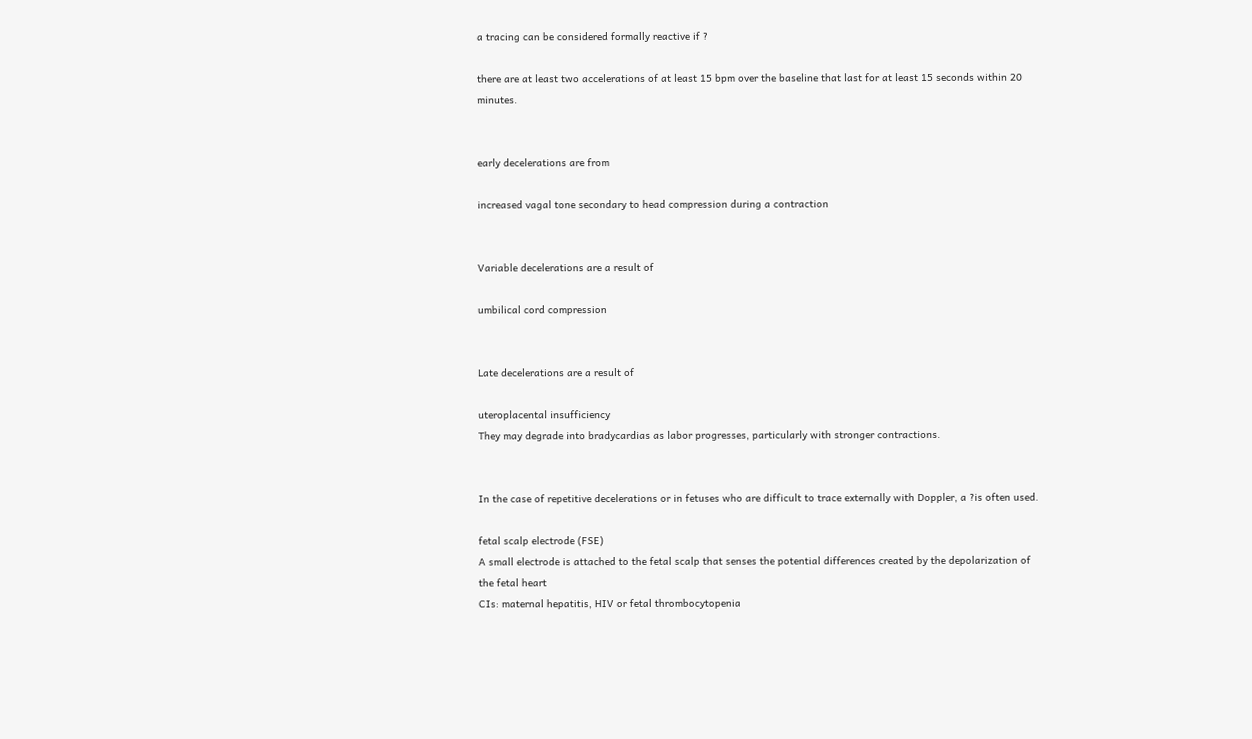a tracing can be considered formally reactive if ?

there are at least two accelerations of at least 15 bpm over the baseline that last for at least 15 seconds within 20 minutes.


early decelerations are from

increased vagal tone secondary to head compression during a contraction


Variable decelerations are a result of

umbilical cord compression


Late decelerations are a result of

uteroplacental insufficiency
They may degrade into bradycardias as labor progresses, particularly with stronger contractions.


In the case of repetitive decelerations or in fetuses who are difficult to trace externally with Doppler, a ?is often used.

fetal scalp electrode (FSE)
A small electrode is attached to the fetal scalp that senses the potential differences created by the depolarization of the fetal heart
CIs: maternal hepatitis, HIV or fetal thrombocytopenia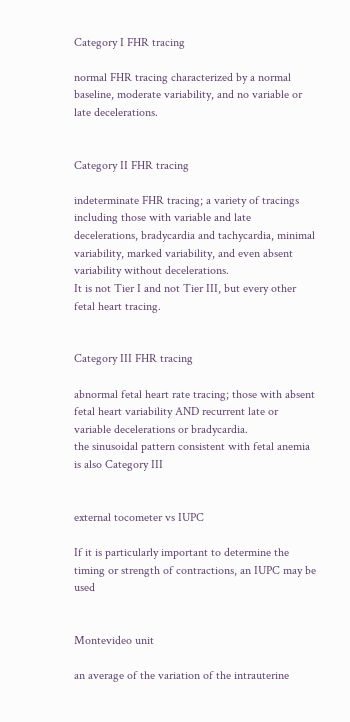Category I FHR tracing

normal FHR tracing characterized by a normal baseline, moderate variability, and no variable or late decelerations.


Category II FHR tracing

indeterminate FHR tracing; a variety of tracings including those with variable and late decelerations, bradycardia and tachycardia, minimal variability, marked variability, and even absent variability without decelerations.
It is not Tier I and not Tier III, but every other fetal heart tracing.


Category III FHR tracing

abnormal fetal heart rate tracing; those with absent fetal heart variability AND recurrent late or variable decelerations or bradycardia.
the sinusoidal pattern consistent with fetal anemia is also Category III


external tocometer vs IUPC

If it is particularly important to determine the timing or strength of contractions, an IUPC may be used


Montevideo unit

an average of the variation of the intrauterine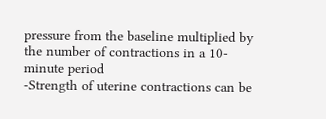pressure from the baseline multiplied by the number of contractions in a 10-minute period
-Strength of uterine contractions can be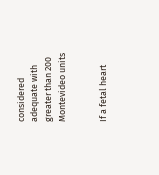considered adequate with greater than 200 Montevideo units


If a fetal heart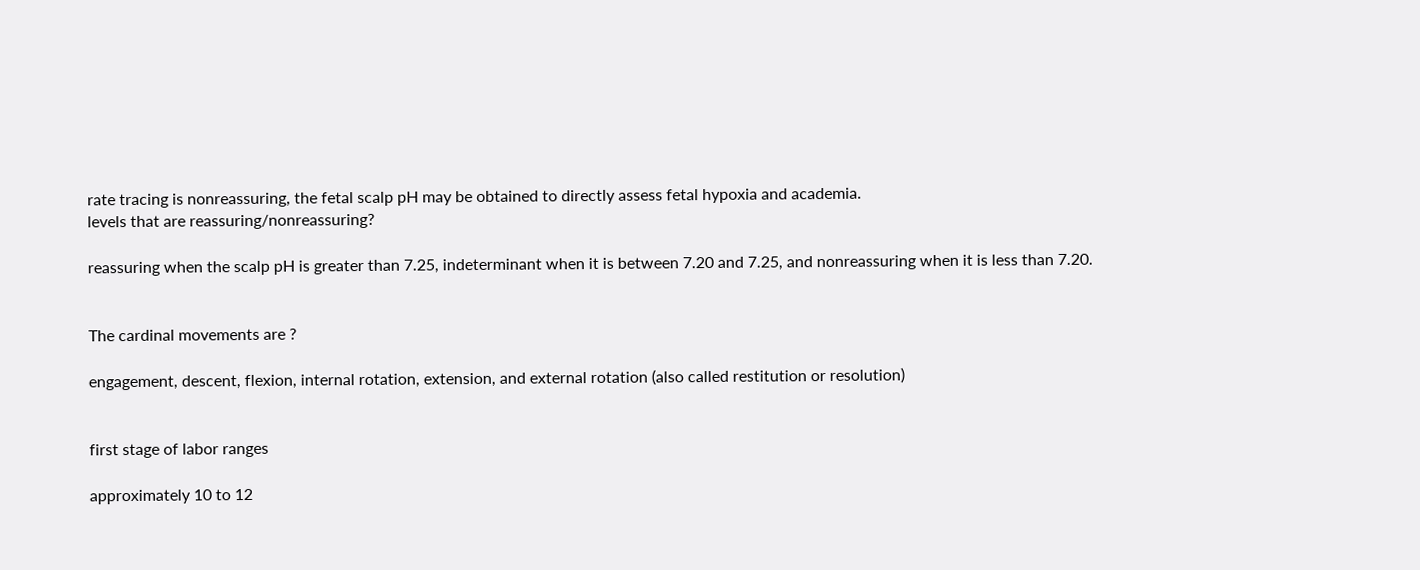rate tracing is nonreassuring, the fetal scalp pH may be obtained to directly assess fetal hypoxia and academia.
levels that are reassuring/nonreassuring?

reassuring when the scalp pH is greater than 7.25, indeterminant when it is between 7.20 and 7.25, and nonreassuring when it is less than 7.20.


The cardinal movements are ?

engagement, descent, flexion, internal rotation, extension, and external rotation (also called restitution or resolution)


first stage of labor ranges

approximately 10 to 12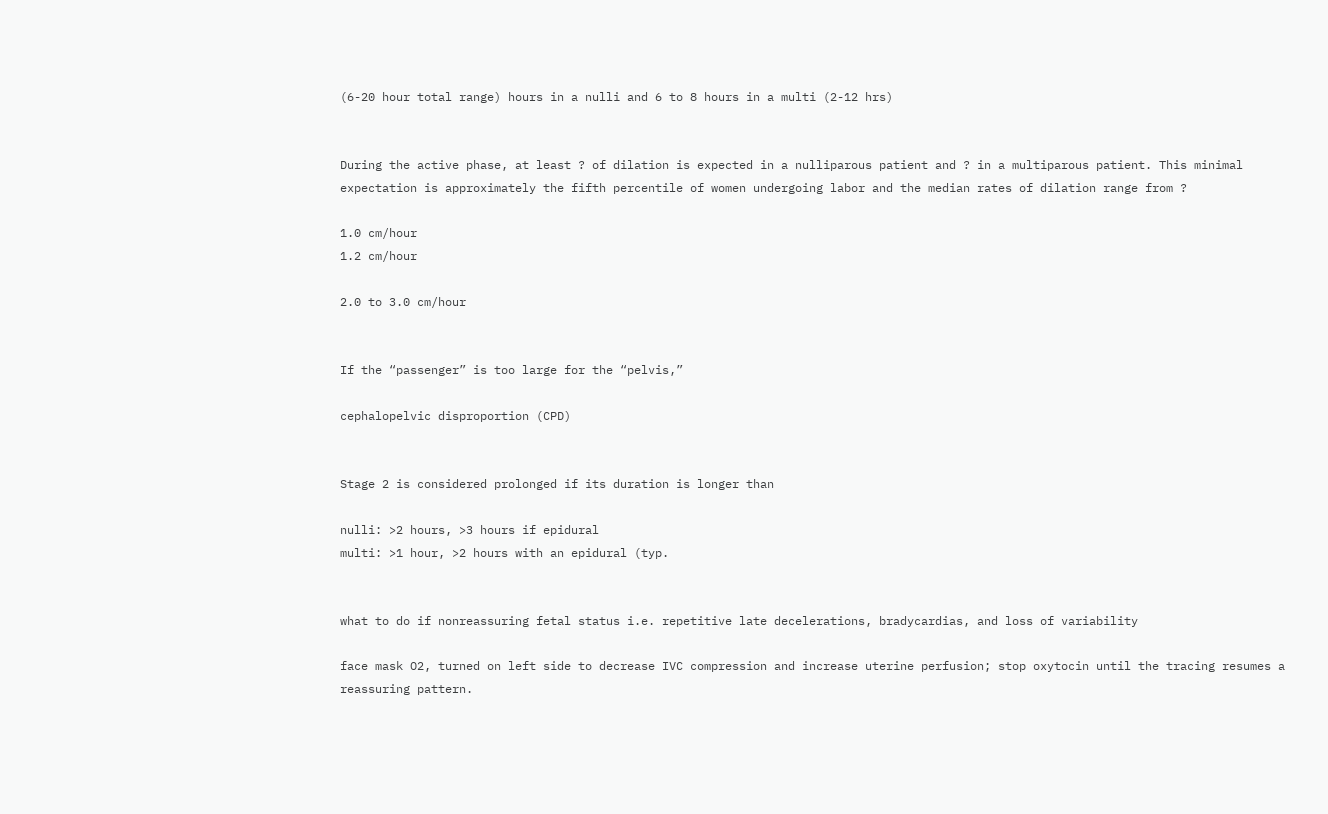(6-20 hour total range) hours in a nulli and 6 to 8 hours in a multi (2-12 hrs)


During the active phase, at least ? of dilation is expected in a nulliparous patient and ? in a multiparous patient. This minimal expectation is approximately the fifth percentile of women undergoing labor and the median rates of dilation range from ?

1.0 cm/hour
1.2 cm/hour

2.0 to 3.0 cm/hour


If the “passenger” is too large for the “pelvis,”

cephalopelvic disproportion (CPD)


Stage 2 is considered prolonged if its duration is longer than

nulli: >2 hours, >3 hours if epidural
multi: >1 hour, >2 hours with an epidural (typ.


what to do if nonreassuring fetal status i.e. repetitive late decelerations, bradycardias, and loss of variability

face mask O2, turned on left side to decrease IVC compression and increase uterine perfusion; stop oxytocin until the tracing resumes a reassuring pattern.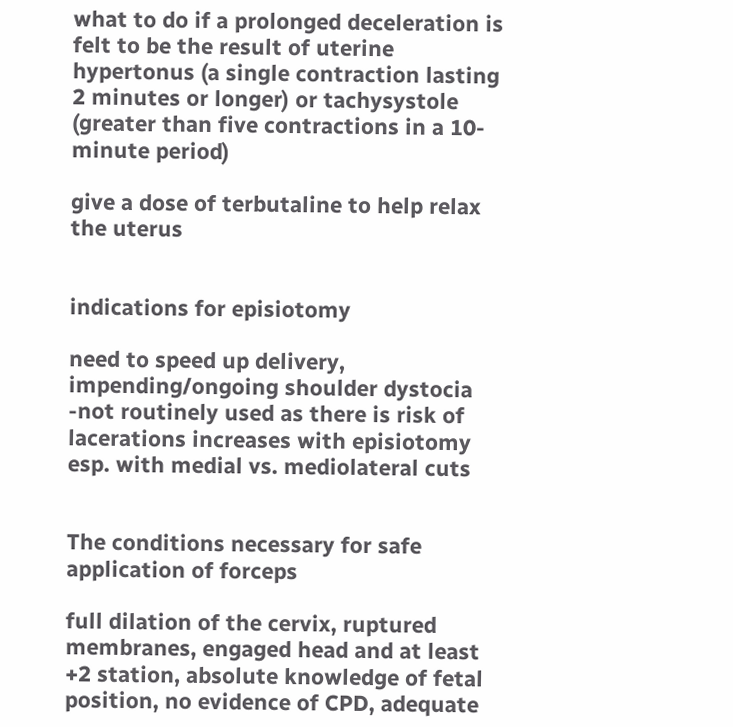what to do if a prolonged deceleration is felt to be the result of uterine hypertonus (a single contraction lasting 2 minutes or longer) or tachysystole (greater than five contractions in a 10-minute period)

give a dose of terbutaline to help relax the uterus


indications for episiotomy

need to speed up delivery, impending/ongoing shoulder dystocia
-not routinely used as there is risk of lacerations increases with episiotomy esp. with medial vs. mediolateral cuts


The conditions necessary for safe application of forceps

full dilation of the cervix, ruptured membranes, engaged head and at least +2 station, absolute knowledge of fetal position, no evidence of CPD, adequate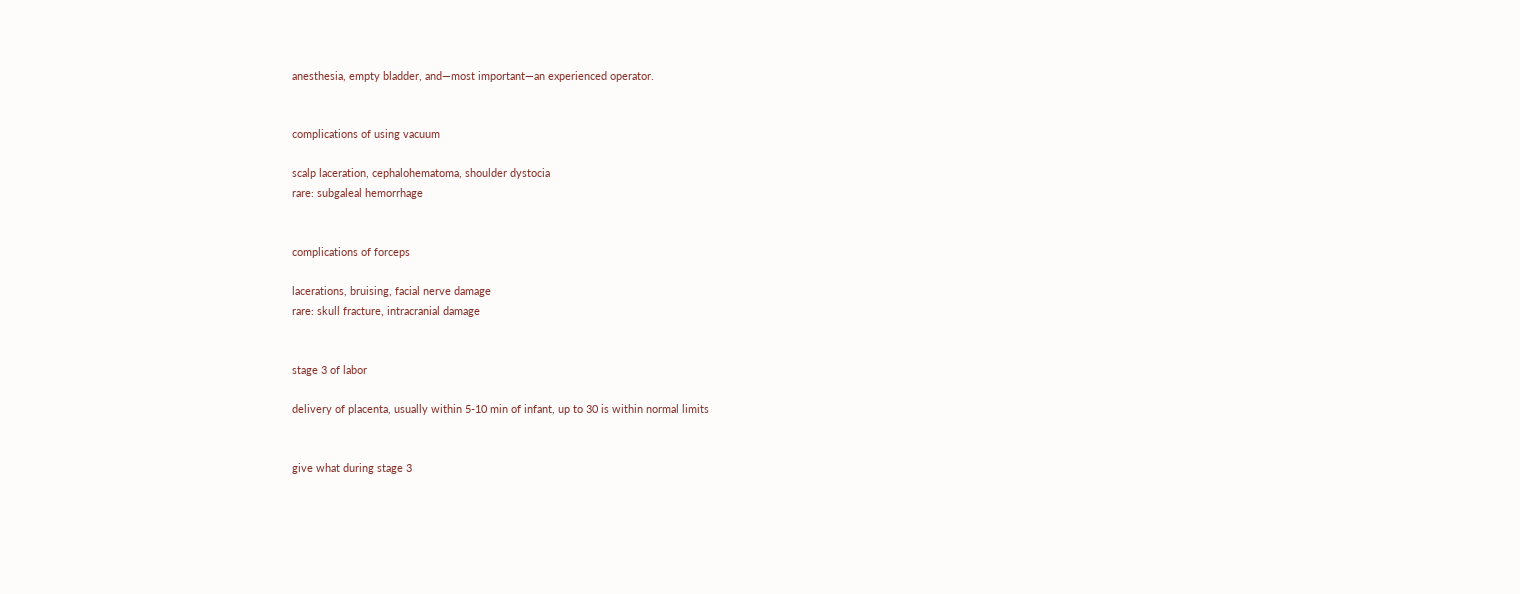anesthesia, empty bladder, and—most important—an experienced operator.


complications of using vacuum

scalp laceration, cephalohematoma, shoulder dystocia
rare: subgaleal hemorrhage


complications of forceps

lacerations, bruising, facial nerve damage
rare: skull fracture, intracranial damage


stage 3 of labor

delivery of placenta, usually within 5-10 min of infant, up to 30 is within normal limits


give what during stage 3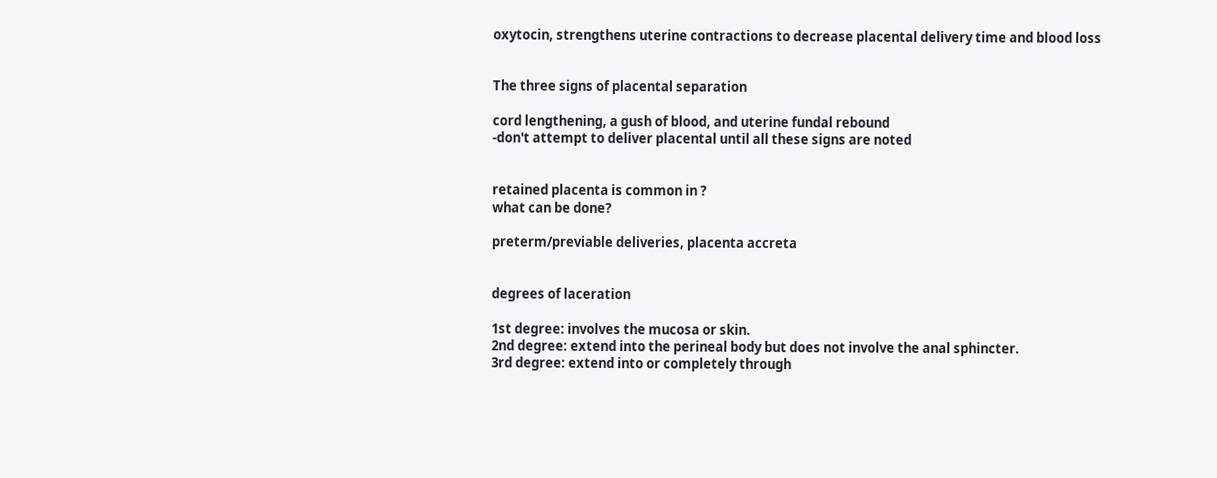oxytocin, strengthens uterine contractions to decrease placental delivery time and blood loss


The three signs of placental separation

cord lengthening, a gush of blood, and uterine fundal rebound
-don't attempt to deliver placental until all these signs are noted


retained placenta is common in ?
what can be done?

preterm/previable deliveries, placenta accreta


degrees of laceration

1st degree: involves the mucosa or skin.
2nd degree: extend into the perineal body but does not involve the anal sphincter.
3rd degree: extend into or completely through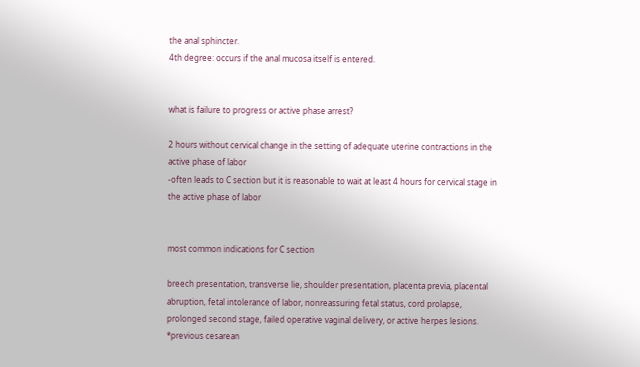the anal sphincter.
4th degree: occurs if the anal mucosa itself is entered.


what is failure to progress or active phase arrest?

2 hours without cervical change in the setting of adequate uterine contractions in the active phase of labor
-often leads to C section but it is reasonable to wait at least 4 hours for cervical stage in the active phase of labor


most common indications for C section

breech presentation, transverse lie, shoulder presentation, placenta previa, placental abruption, fetal intolerance of labor, nonreassuring fetal status, cord prolapse, prolonged second stage, failed operative vaginal delivery, or active herpes lesions. *previous cesarean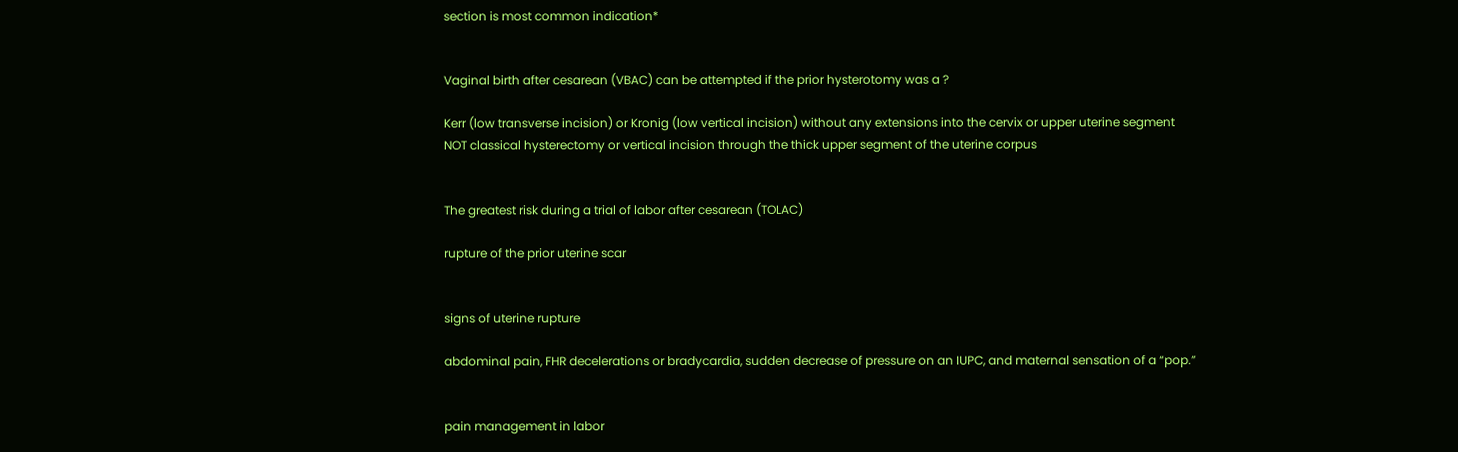section is most common indication*


Vaginal birth after cesarean (VBAC) can be attempted if the prior hysterotomy was a ?

Kerr (low transverse incision) or Kronig (low vertical incision) without any extensions into the cervix or upper uterine segment
NOT classical hysterectomy or vertical incision through the thick upper segment of the uterine corpus


The greatest risk during a trial of labor after cesarean (TOLAC)

rupture of the prior uterine scar


signs of uterine rupture

abdominal pain, FHR decelerations or bradycardia, sudden decrease of pressure on an IUPC, and maternal sensation of a “pop.”


pain management in labor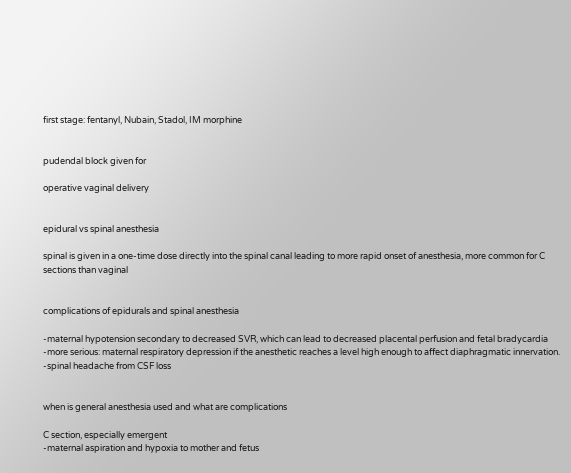first stage: fentanyl, Nubain, Stadol, IM morphine


pudendal block given for

operative vaginal delivery


epidural vs spinal anesthesia

spinal is given in a one-time dose directly into the spinal canal leading to more rapid onset of anesthesia, more common for C sections than vaginal


complications of epidurals and spinal anesthesia

-maternal hypotension secondary to decreased SVR, which can lead to decreased placental perfusion and fetal bradycardia
-more serious: maternal respiratory depression if the anesthetic reaches a level high enough to affect diaphragmatic innervation.
-spinal headache from CSF loss


when is general anesthesia used and what are complications

C section, especially emergent
-maternal aspiration and hypoxia to mother and fetus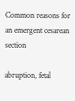Common reasons for an emergent cesarean section

abruption, fetal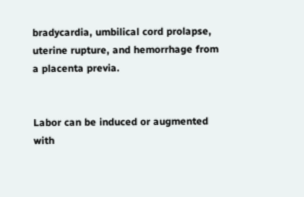bradycardia, umbilical cord prolapse, uterine rupture, and hemorrhage from a placenta previa.


Labor can be induced or augmented with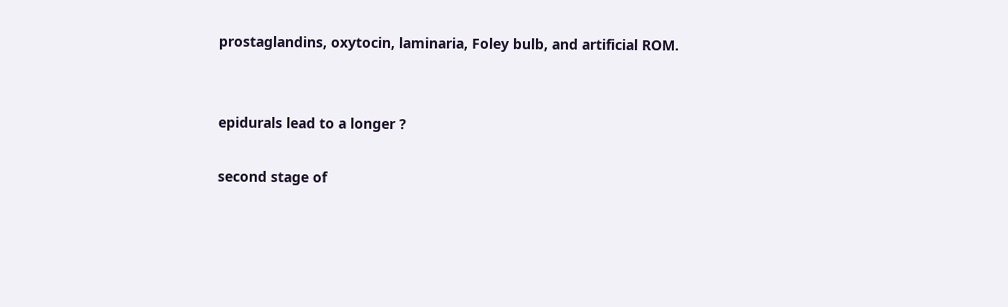prostaglandins, oxytocin, laminaria, Foley bulb, and artificial ROM.


epidurals lead to a longer ?

second stage of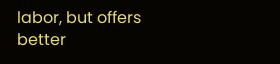labor, but offers better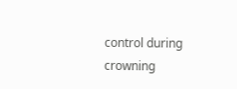control during crowning